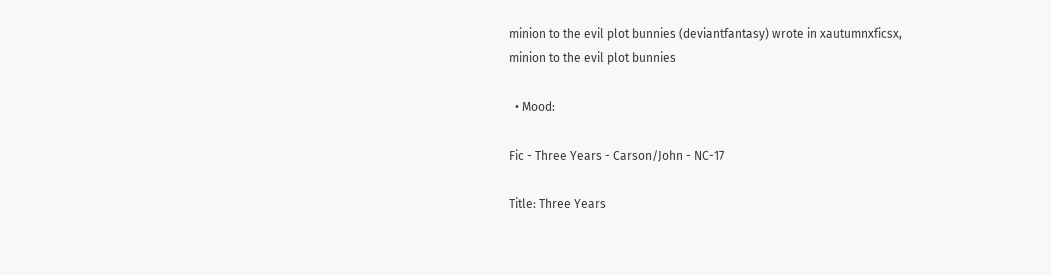minion to the evil plot bunnies (deviantfantasy) wrote in xautumnxficsx,
minion to the evil plot bunnies

  • Mood:

Fic - Three Years - Carson/John - NC-17

Title: Three Years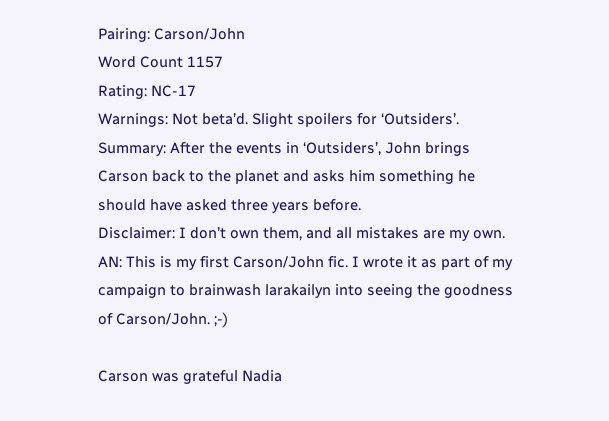Pairing: Carson/John
Word Count 1157
Rating: NC-17
Warnings: Not beta’d. Slight spoilers for ‘Outsiders’.
Summary: After the events in ‘Outsiders’, John brings Carson back to the planet and asks him something he should have asked three years before.
Disclaimer: I don’t own them, and all mistakes are my own.
AN: This is my first Carson/John fic. I wrote it as part of my campaign to brainwash larakailyn into seeing the goodness of Carson/John. ;-)

Carson was grateful Nadia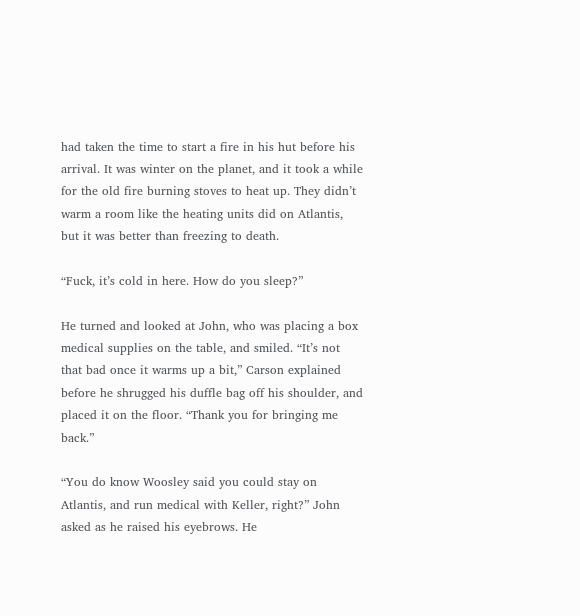had taken the time to start a fire in his hut before his arrival. It was winter on the planet, and it took a while for the old fire burning stoves to heat up. They didn’t warm a room like the heating units did on Atlantis, but it was better than freezing to death.

“Fuck, it’s cold in here. How do you sleep?”

He turned and looked at John, who was placing a box medical supplies on the table, and smiled. “It’s not that bad once it warms up a bit,” Carson explained before he shrugged his duffle bag off his shoulder, and placed it on the floor. “Thank you for bringing me back.”

“You do know Woosley said you could stay on Atlantis, and run medical with Keller, right?” John asked as he raised his eyebrows. He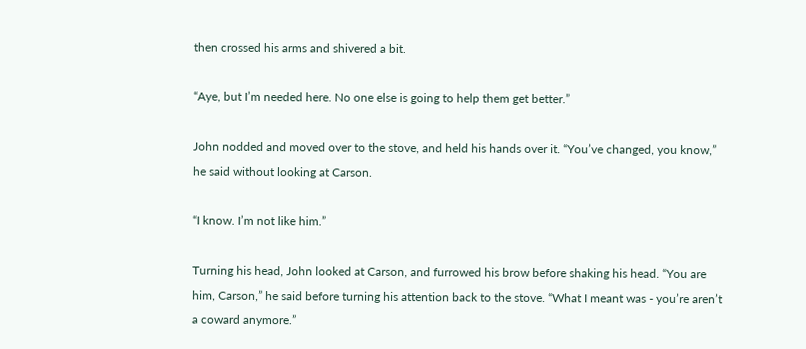then crossed his arms and shivered a bit.

“Aye, but I’m needed here. No one else is going to help them get better.”

John nodded and moved over to the stove, and held his hands over it. “You’ve changed, you know,” he said without looking at Carson.

“I know. I’m not like him.”

Turning his head, John looked at Carson, and furrowed his brow before shaking his head. “You are him, Carson,” he said before turning his attention back to the stove. “What I meant was - you’re aren’t a coward anymore.”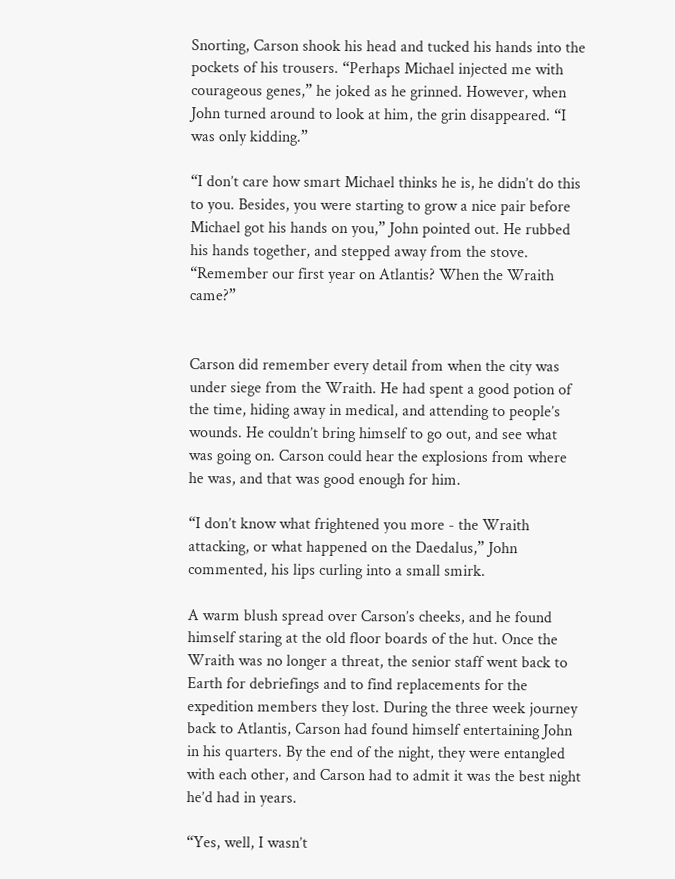Snorting, Carson shook his head and tucked his hands into the pockets of his trousers. “Perhaps Michael injected me with courageous genes,” he joked as he grinned. However, when John turned around to look at him, the grin disappeared. “I was only kidding.”

“I don’t care how smart Michael thinks he is, he didn’t do this to you. Besides, you were starting to grow a nice pair before Michael got his hands on you,” John pointed out. He rubbed his hands together, and stepped away from the stove. “Remember our first year on Atlantis? When the Wraith came?”


Carson did remember every detail from when the city was under siege from the Wraith. He had spent a good potion of the time, hiding away in medical, and attending to people’s wounds. He couldn’t bring himself to go out, and see what was going on. Carson could hear the explosions from where he was, and that was good enough for him.

“I don’t know what frightened you more - the Wraith attacking, or what happened on the Daedalus,” John commented, his lips curling into a small smirk.

A warm blush spread over Carson’s cheeks, and he found himself staring at the old floor boards of the hut. Once the Wraith was no longer a threat, the senior staff went back to Earth for debriefings and to find replacements for the expedition members they lost. During the three week journey back to Atlantis, Carson had found himself entertaining John in his quarters. By the end of the night, they were entangled with each other, and Carson had to admit it was the best night he’d had in years.

“Yes, well, I wasn’t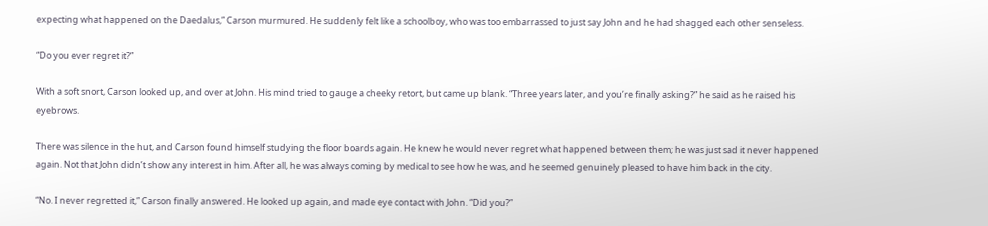expecting what happened on the Daedalus,” Carson murmured. He suddenly felt like a schoolboy, who was too embarrassed to just say John and he had shagged each other senseless.

“Do you ever regret it?”

With a soft snort, Carson looked up, and over at John. His mind tried to gauge a cheeky retort, but came up blank. “Three years later, and you’re finally asking?” he said as he raised his eyebrows.

There was silence in the hut, and Carson found himself studying the floor boards again. He knew he would never regret what happened between them; he was just sad it never happened again. Not that John didn’t show any interest in him. After all, he was always coming by medical to see how he was, and he seemed genuinely pleased to have him back in the city.

“No. I never regretted it,” Carson finally answered. He looked up again, and made eye contact with John. “Did you?”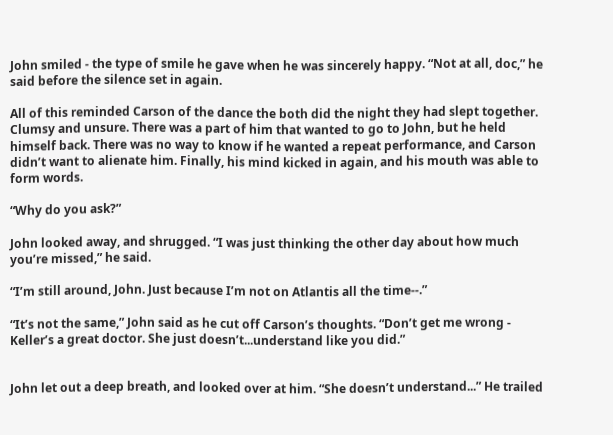John smiled - the type of smile he gave when he was sincerely happy. “Not at all, doc,” he said before the silence set in again.

All of this reminded Carson of the dance the both did the night they had slept together. Clumsy and unsure. There was a part of him that wanted to go to John, but he held himself back. There was no way to know if he wanted a repeat performance, and Carson didn’t want to alienate him. Finally, his mind kicked in again, and his mouth was able to form words.

“Why do you ask?”

John looked away, and shrugged. “I was just thinking the other day about how much you’re missed,” he said.

“I’m still around, John. Just because I’m not on Atlantis all the time--.”

“It’s not the same,” John said as he cut off Carson’s thoughts. “Don’t get me wrong - Keller’s a great doctor. She just doesn’t...understand like you did.”


John let out a deep breath, and looked over at him. “She doesn’t understand...” He trailed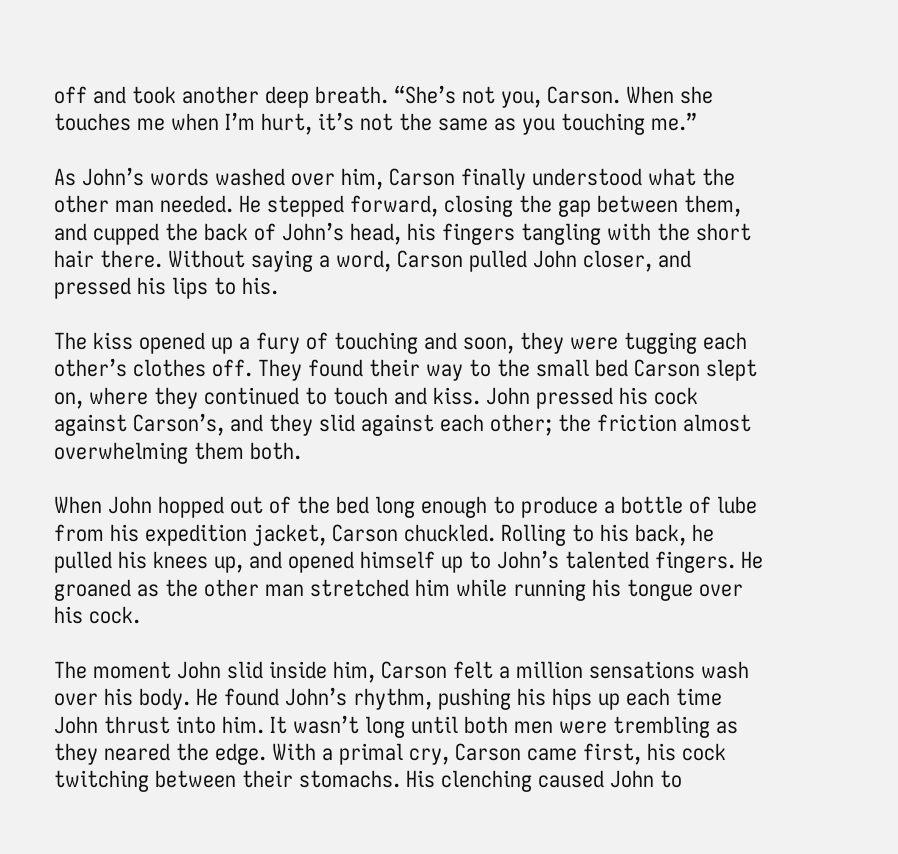off and took another deep breath. “She’s not you, Carson. When she touches me when I’m hurt, it’s not the same as you touching me.”

As John’s words washed over him, Carson finally understood what the other man needed. He stepped forward, closing the gap between them, and cupped the back of John’s head, his fingers tangling with the short hair there. Without saying a word, Carson pulled John closer, and pressed his lips to his.

The kiss opened up a fury of touching and soon, they were tugging each other’s clothes off. They found their way to the small bed Carson slept on, where they continued to touch and kiss. John pressed his cock against Carson’s, and they slid against each other; the friction almost overwhelming them both.

When John hopped out of the bed long enough to produce a bottle of lube from his expedition jacket, Carson chuckled. Rolling to his back, he pulled his knees up, and opened himself up to John’s talented fingers. He groaned as the other man stretched him while running his tongue over his cock.

The moment John slid inside him, Carson felt a million sensations wash over his body. He found John’s rhythm, pushing his hips up each time John thrust into him. It wasn’t long until both men were trembling as they neared the edge. With a primal cry, Carson came first, his cock twitching between their stomachs. His clenching caused John to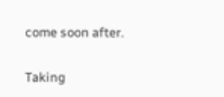come soon after.

Taking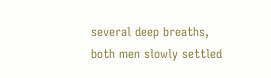several deep breaths, both men slowly settled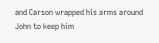and Carson wrapped his arms around John to keep him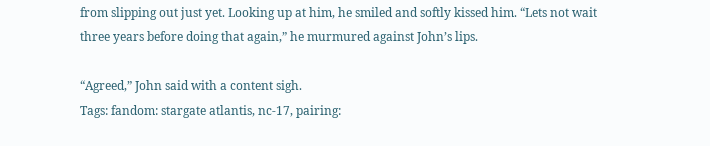from slipping out just yet. Looking up at him, he smiled and softly kissed him. “Lets not wait three years before doing that again,” he murmured against John’s lips.

“Agreed,” John said with a content sigh.
Tags: fandom: stargate atlantis, nc-17, pairing: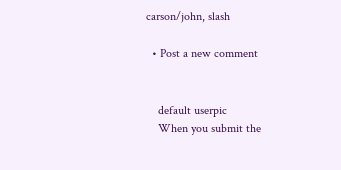carson/john, slash

  • Post a new comment


    default userpic
    When you submit the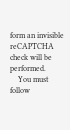form an invisible reCAPTCHA check will be performed.
    You must follow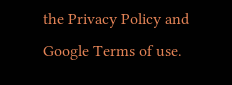the Privacy Policy and Google Terms of use.